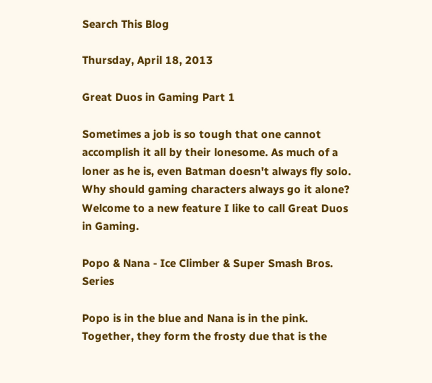Search This Blog

Thursday, April 18, 2013

Great Duos in Gaming Part 1

Sometimes a job is so tough that one cannot accomplish it all by their lonesome. As much of a loner as he is, even Batman doesn't always fly solo. Why should gaming characters always go it alone? Welcome to a new feature I like to call Great Duos in Gaming.

Popo & Nana - Ice Climber & Super Smash Bros. Series

Popo is in the blue and Nana is in the pink. Together, they form the frosty due that is the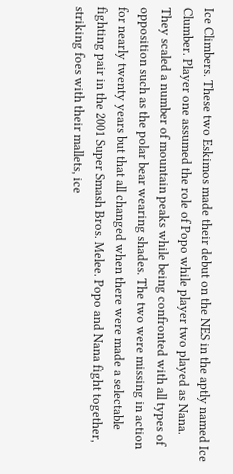Ice Climbers. These two Eskimos made their debut on the NES in the aptly named Ice Clumber. Player one assumed the role of Popo while player two played as Nana. They scaled a number of mountain peaks while being confronted with all types of opposition such as the polar bear wearing shades. The two were missing in action for nearly twenty years but that all changed when there were made a selectable fighting pair in the 2001 Super Smash Bros. Melee. Popo and Nana fight together, striking foes with their mallets, ice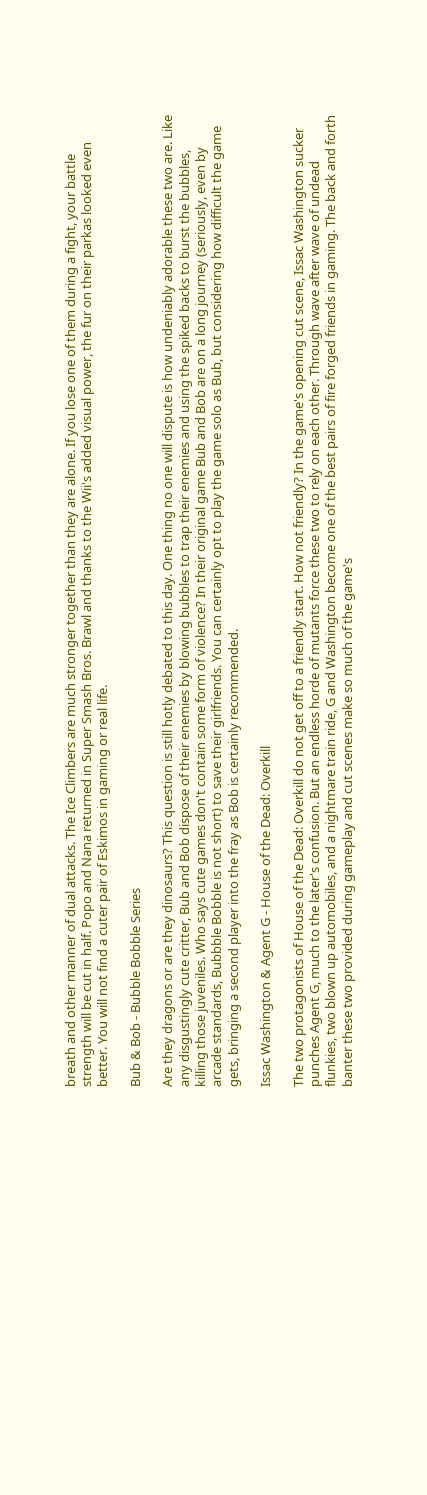breath and other manner of dual attacks. The Ice Climbers are much stronger together than they are alone. If you lose one of them during a fight, your battle strength will be cut in half. Popo and Nana returned in Super Smash Bros. Brawl and thanks to the Wii's added visual power, the fur on their parkas looked even better. You will not find a cuter pair of Eskimos in gaming or real life.

Bub & Bob - Bubble Bobble Series

Are they dragons or are they dinosaurs? This question is still hotly debated to this day. One thing no one will dispute is how undeniably adorable these two are. Like any disgustingly cute critter, Bub and Bob dispose of their enemies by blowing bubbles to trap their enemies and using the spiked backs to burst the bubbles, killing those juveniles. Who says cute games don't contain some form of violence? In their original game Bub and Bob are on a long journey (seriously, even by arcade standards, Bubbble Bobble is not short) to save their girlfriends. You can certainly opt to play the game solo as Bub, but considering how difficult the game gets, bringing a second player into the fray as Bob is certainly recommended.

Issac Washington & Agent G - House of the Dead: Overkill

The two protagonists of House of the Dead: Overkill do not get off to a friendly start. How not friendly? In the game's opening cut scene, Issac Washington sucker punches Agent G, much to the later's confusion. But an endless horde of mutants force these two to rely on each other. Through wave after wave of undead flunkies, two blown up automobiles, and a nightmare train ride, G and Washington become one of the best pairs of fire forged friends in gaming. The back and forth banter these two provided during gameplay and cut scenes make so much of the game's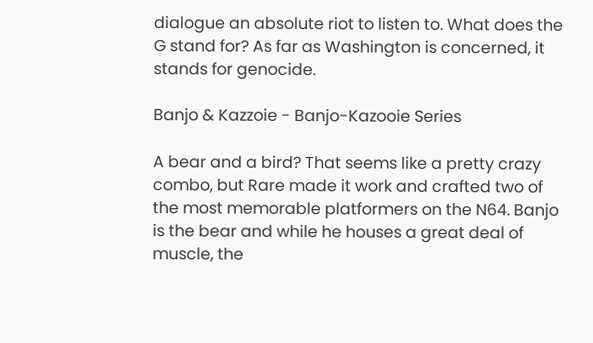dialogue an absolute riot to listen to. What does the G stand for? As far as Washington is concerned, it stands for genocide.

Banjo & Kazzoie - Banjo-Kazooie Series

A bear and a bird? That seems like a pretty crazy combo, but Rare made it work and crafted two of the most memorable platformers on the N64. Banjo is the bear and while he houses a great deal of muscle, the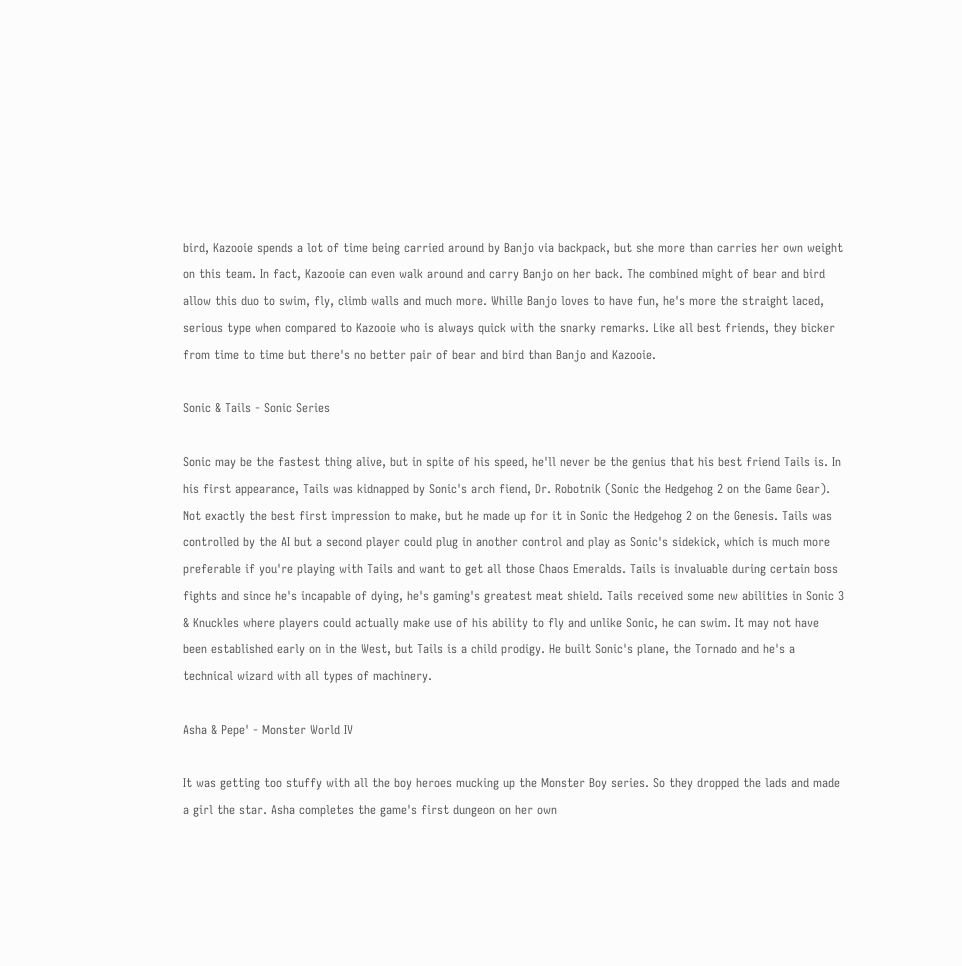bird, Kazooie spends a lot of time being carried around by Banjo via backpack, but she more than carries her own weight on this team. In fact, Kazooie can even walk around and carry Banjo on her back. The combined might of bear and bird allow this duo to swim, fly, climb walls and much more. Whille Banjo loves to have fun, he's more the straight laced, serious type when compared to Kazooie who is always quick with the snarky remarks. Like all best friends, they bicker from time to time but there's no better pair of bear and bird than Banjo and Kazooie.

Sonic & Tails - Sonic Series

Sonic may be the fastest thing alive, but in spite of his speed, he'll never be the genius that his best friend Tails is. In his first appearance, Tails was kidnapped by Sonic's arch fiend, Dr. Robotnik (Sonic the Hedgehog 2 on the Game Gear). Not exactly the best first impression to make, but he made up for it in Sonic the Hedgehog 2 on the Genesis. Tails was controlled by the AI but a second player could plug in another control and play as Sonic's sidekick, which is much more preferable if you're playing with Tails and want to get all those Chaos Emeralds. Tails is invaluable during certain boss fights and since he's incapable of dying, he's gaming's greatest meat shield. Tails received some new abilities in Sonic 3 & Knuckles where players could actually make use of his ability to fly and unlike Sonic, he can swim. It may not have been established early on in the West, but Tails is a child prodigy. He built Sonic's plane, the Tornado and he's a technical wizard with all types of machinery.

Asha & Pepe' - Monster World IV

It was getting too stuffy with all the boy heroes mucking up the Monster Boy series. So they dropped the lads and made a girl the star. Asha completes the game's first dungeon on her own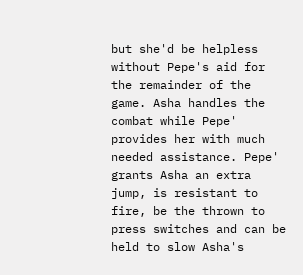but she'd be helpless without Pepe's aid for the remainder of the game. Asha handles the combat while Pepe' provides her with much needed assistance. Pepe' grants Asha an extra jump, is resistant to fire, be the thrown to press switches and can be held to slow Asha's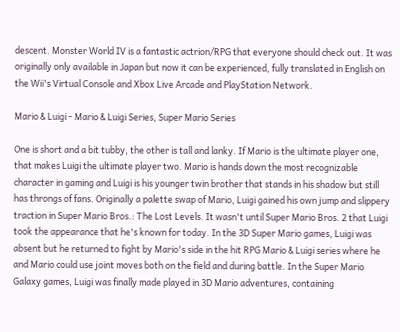descent. Monster World IV is a fantastic actrion/RPG that everyone should check out. It was originally only available in Japan but now it can be experienced, fully translated in English on the Wii's Virtual Console and Xbox Live Arcade and PlayStation Network.

Mario & Luigi - Mario & Luigi Series, Super Mario Series

One is short and a bit tubby, the other is tall and lanky. If Mario is the ultimate player one, that makes Luigi the ultimate player two. Mario is hands down the most recognizable character in gaming and Luigi is his younger twin brother that stands in his shadow but still has throngs of fans. Originally a palette swap of Mario, Luigi gained his own jump and slippery traction in Super Mario Bros.: The Lost Levels. It wasn't until Super Mario Bros. 2 that Luigi took the appearance that he's known for today. In the 3D Super Mario games, Luigi was absent but he returned to fight by Mario's side in the hit RPG Mario & Luigi series where he and Mario could use joint moves both on the field and during battle. In the Super Mario Galaxy games, Luigi was finally made played in 3D Mario adventures, containing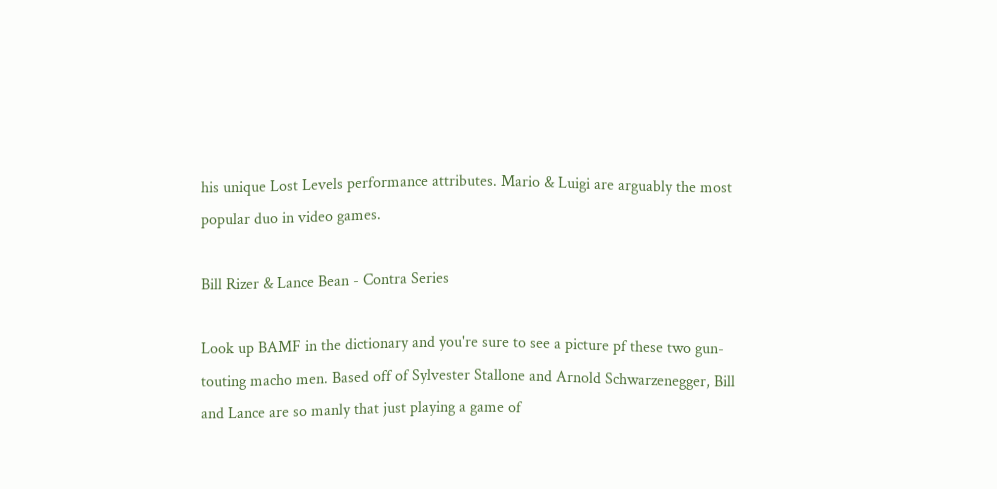his unique Lost Levels performance attributes. Mario & Luigi are arguably the most popular duo in video games.

Bill Rizer & Lance Bean - Contra Series

Look up BAMF in the dictionary and you're sure to see a picture pf these two gun-touting macho men. Based off of Sylvester Stallone and Arnold Schwarzenegger, Bill and Lance are so manly that just playing a game of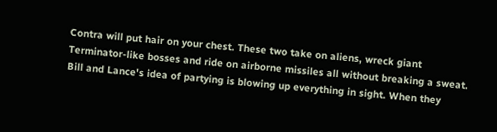Contra will put hair on your chest. These two take on aliens, wreck giant Terminator-like bosses and ride on airborne missiles all without breaking a sweat. Bill and Lance's idea of partying is blowing up everything in sight. When they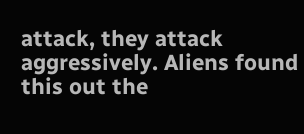attack, they attack aggressively. Aliens found this out the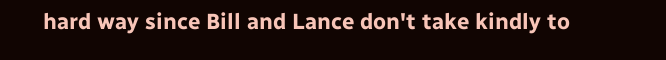hard way since Bill and Lance don't take kindly to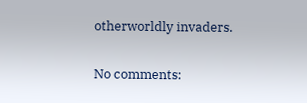otherworldly invaders.

No comments: